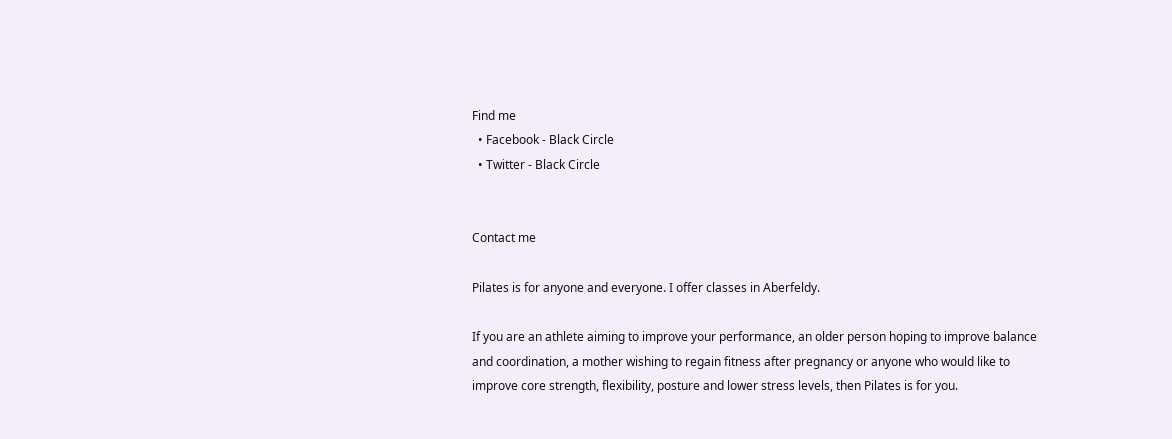Find me
  • Facebook - Black Circle
  • Twitter - Black Circle


Contact me

Pilates is for anyone and everyone. I offer classes in Aberfeldy.

If you are an athlete aiming to improve your performance, an older person hoping to improve balance and coordination, a mother wishing to regain fitness after pregnancy or anyone who would like to improve core strength, flexibility, posture and lower stress levels, then Pilates is for you.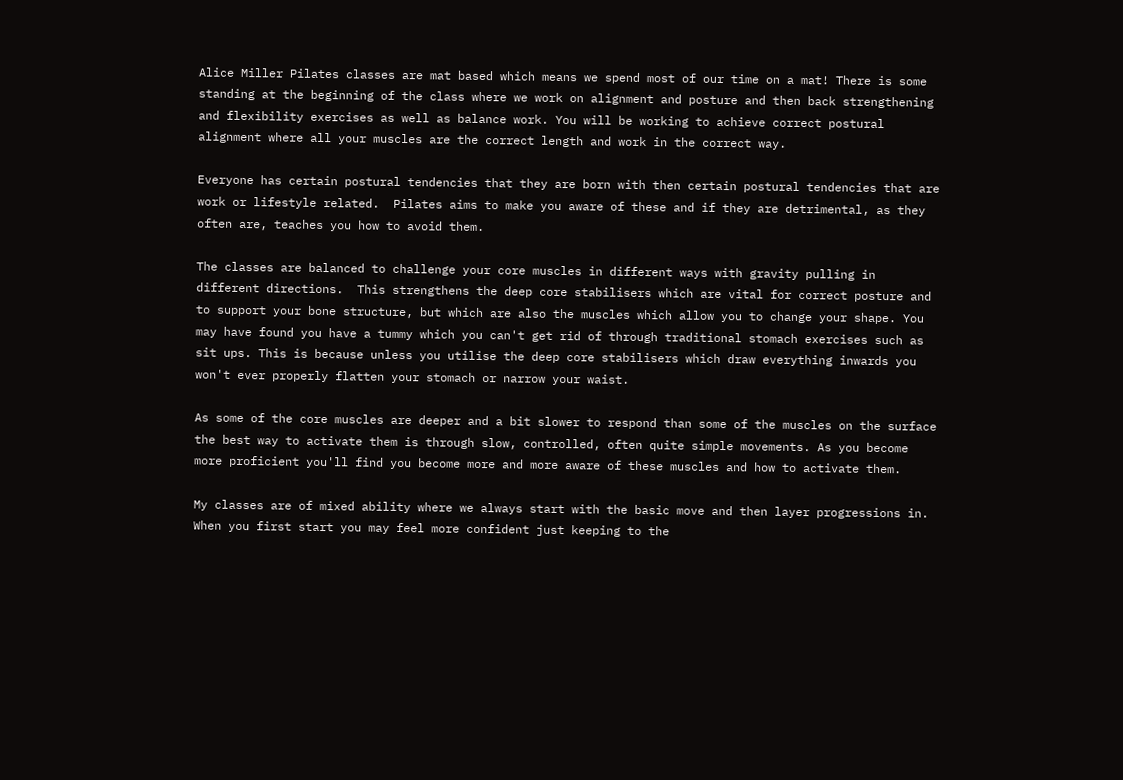Alice Miller Pilates classes are mat based which means we spend most of our time on a mat! There is some standing at the beginning of the class where we work on alignment and posture and then back strengthening and flexibility exercises as well as balance work. You will be working to achieve correct postural alignment where all your muscles are the correct length and work in the correct way.

Everyone has certain postural tendencies that they are born with then certain postural tendencies that are work or lifestyle related.  Pilates aims to make you aware of these and if they are detrimental, as they often are, teaches you how to avoid them.

The classes are balanced to challenge your core muscles in different ways with gravity pulling in different directions.  This strengthens the deep core stabilisers which are vital for correct posture and to support your bone structure, but which are also the muscles which allow you to change your shape. You may have found you have a tummy which you can't get rid of through traditional stomach exercises such as sit ups. This is because unless you utilise the deep core stabilisers which draw everything inwards you won't ever properly flatten your stomach or narrow your waist.

As some of the core muscles are deeper and a bit slower to respond than some of the muscles on the surface the best way to activate them is through slow, controlled, often quite simple movements. As you become more proficient you'll find you become more and more aware of these muscles and how to activate them.

My classes are of mixed ability where we always start with the basic move and then layer progressions in. When you first start you may feel more confident just keeping to the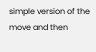simple version of the move and then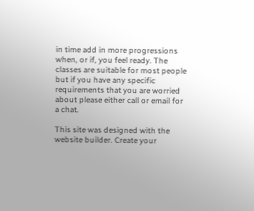in time add in more progressions when, or if, you feel ready. The classes are suitable for most people but if you have any specific requirements that you are worried about please either call or email for a chat.

This site was designed with the
website builder. Create your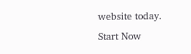website today.
Start Now